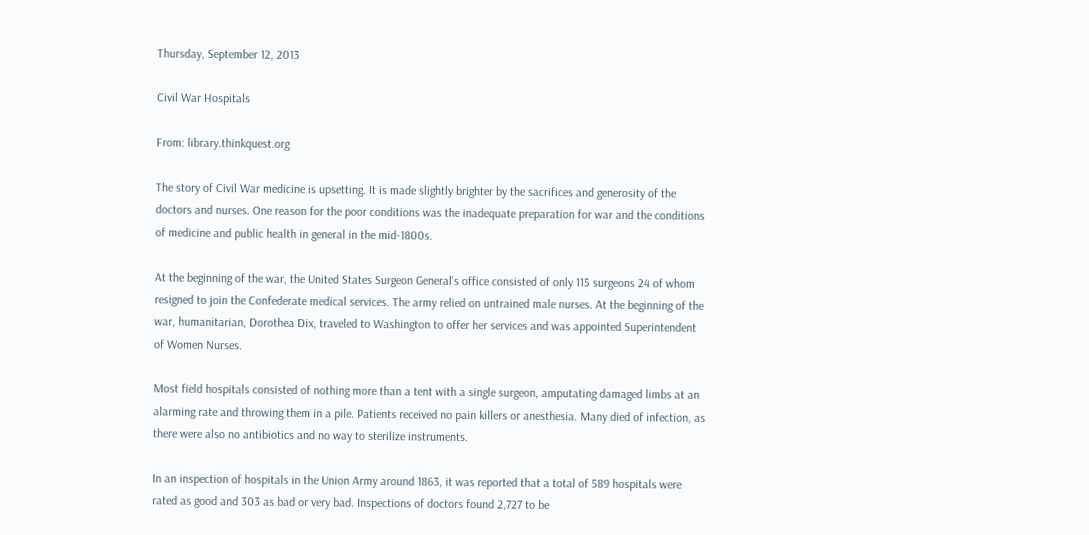Thursday, September 12, 2013

Civil War Hospitals

From: library.thinkquest.org

The story of Civil War medicine is upsetting. It is made slightly brighter by the sacrifices and generosity of the doctors and nurses. One reason for the poor conditions was the inadequate preparation for war and the conditions of medicine and public health in general in the mid-1800s.

At the beginning of the war, the United States Surgeon General's office consisted of only 115 surgeons 24 of whom resigned to join the Confederate medical services. The army relied on untrained male nurses. At the beginning of the war, humanitarian, Dorothea Dix, traveled to Washington to offer her services and was appointed Superintendent of Women Nurses.

Most field hospitals consisted of nothing more than a tent with a single surgeon, amputating damaged limbs at an alarming rate and throwing them in a pile. Patients received no pain killers or anesthesia. Many died of infection, as there were also no antibiotics and no way to sterilize instruments.

In an inspection of hospitals in the Union Army around 1863, it was reported that a total of 589 hospitals were rated as good and 303 as bad or very bad. Inspections of doctors found 2,727 to be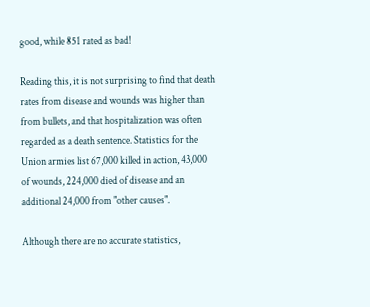good, while 851 rated as bad!

Reading this, it is not surprising to find that death rates from disease and wounds was higher than from bullets, and that hospitalization was often regarded as a death sentence. Statistics for the Union armies list 67,000 killed in action, 43,000 of wounds, 224,000 died of disease and an additional 24,000 from "other causes".

Although there are no accurate statistics,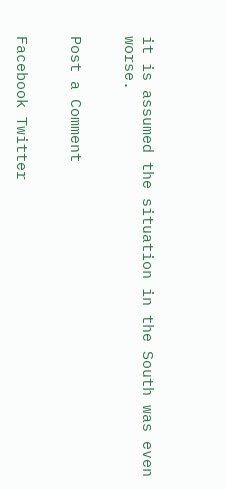it is assumed the situation in the South was even worse.


Post a Comment


Facebook Twitter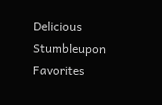Delicious Stumbleupon Favorites